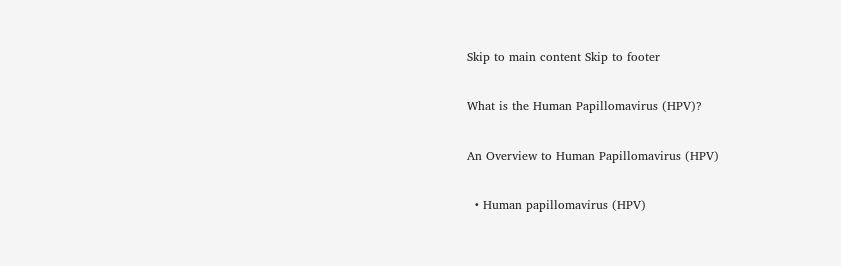Skip to main content Skip to footer

What is the Human Papillomavirus (HPV)?

An Overview to Human Papillomavirus (HPV)

  • Human papillomavirus (HPV)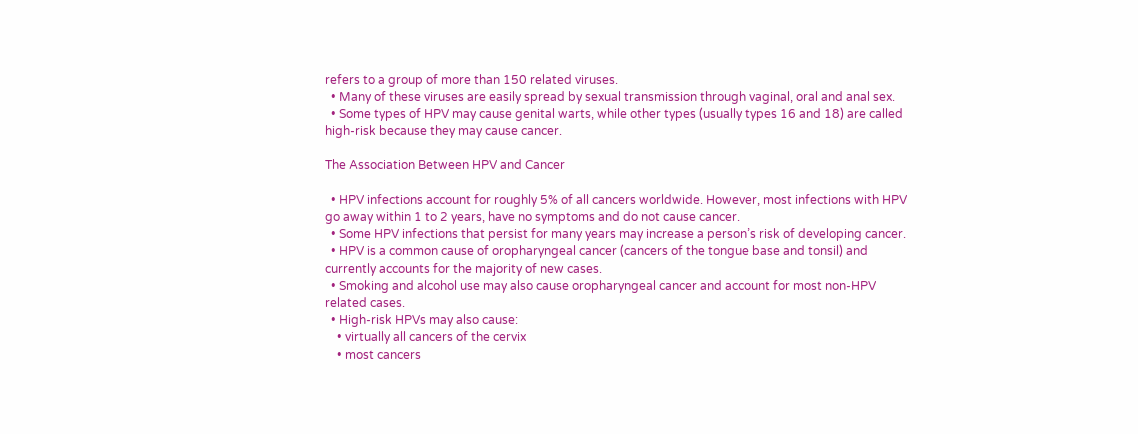refers to a group of more than 150 related viruses.
  • Many of these viruses are easily spread by sexual transmission through vaginal, oral and anal sex.
  • Some types of HPV may cause genital warts, while other types (usually types 16 and 18) are called high-risk because they may cause cancer.

The Association Between HPV and Cancer

  • HPV infections account for roughly 5% of all cancers worldwide. However, most infections with HPV go away within 1 to 2 years, have no symptoms and do not cause cancer.
  • Some HPV infections that persist for many years may increase a person’s risk of developing cancer.
  • HPV is a common cause of oropharyngeal cancer (cancers of the tongue base and tonsil) and currently accounts for the majority of new cases.
  • Smoking and alcohol use may also cause oropharyngeal cancer and account for most non-HPV related cases.
  • High-risk HPVs may also cause:
    • virtually all cancers of the cervix
    • most cancers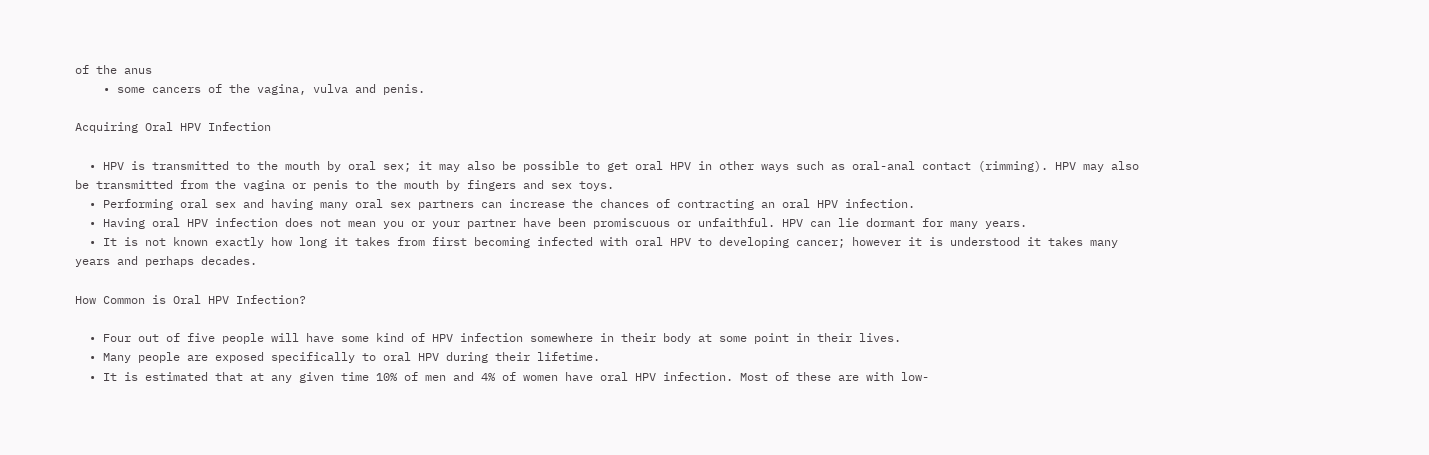of the anus
    • some cancers of the vagina, vulva and penis.

Acquiring Oral HPV Infection

  • HPV is transmitted to the mouth by oral sex; it may also be possible to get oral HPV in other ways such as oral-anal contact (rimming). HPV may also be transmitted from the vagina or penis to the mouth by fingers and sex toys.
  • Performing oral sex and having many oral sex partners can increase the chances of contracting an oral HPV infection.
  • Having oral HPV infection does not mean you or your partner have been promiscuous or unfaithful. HPV can lie dormant for many years.
  • It is not known exactly how long it takes from first becoming infected with oral HPV to developing cancer; however it is understood it takes many years and perhaps decades.

How Common is Oral HPV Infection?

  • Four out of five people will have some kind of HPV infection somewhere in their body at some point in their lives.
  • Many people are exposed specifically to oral HPV during their lifetime.
  • It is estimated that at any given time 10% of men and 4% of women have oral HPV infection. Most of these are with low-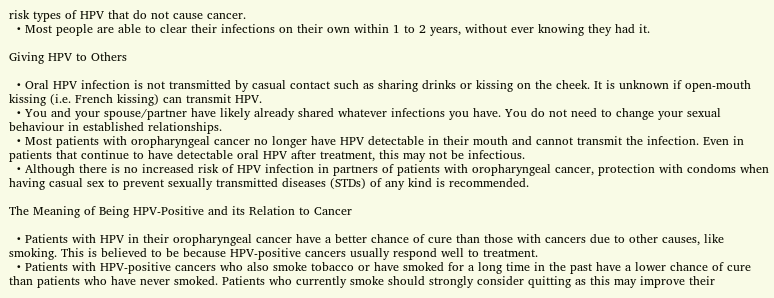risk types of HPV that do not cause cancer.
  • Most people are able to clear their infections on their own within 1 to 2 years, without ever knowing they had it.

Giving HPV to Others

  • Oral HPV infection is not transmitted by casual contact such as sharing drinks or kissing on the cheek. It is unknown if open-mouth kissing (i.e. French kissing) can transmit HPV.
  • You and your spouse/partner have likely already shared whatever infections you have. You do not need to change your sexual behaviour in established relationships.
  • Most patients with oropharyngeal cancer no longer have HPV detectable in their mouth and cannot transmit the infection. Even in patients that continue to have detectable oral HPV after treatment, this may not be infectious.
  • Although there is no increased risk of HPV infection in partners of patients with oropharyngeal cancer, protection with condoms when having casual sex to prevent sexually transmitted diseases (STDs) of any kind is recommended.

The Meaning of Being HPV-Positive and its Relation to Cancer

  • Patients with HPV in their oropharyngeal cancer have a better chance of cure than those with cancers due to other causes, like smoking. This is believed to be because HPV-positive cancers usually respond well to treatment.
  • Patients with HPV-positive cancers who also smoke tobacco or have smoked for a long time in the past have a lower chance of cure than patients who have never smoked. Patients who currently smoke should strongly consider quitting as this may improve their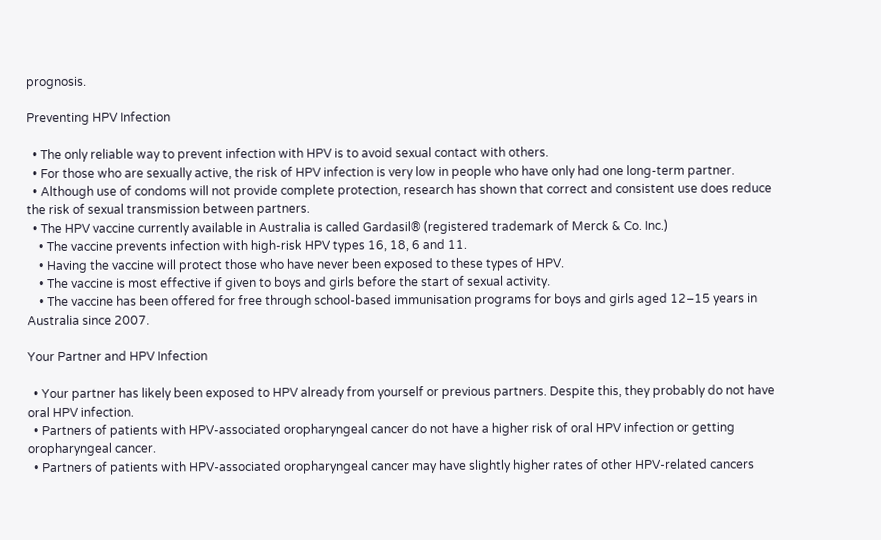prognosis.

Preventing HPV Infection

  • The only reliable way to prevent infection with HPV is to avoid sexual contact with others.
  • For those who are sexually active, the risk of HPV infection is very low in people who have only had one long-term partner.
  • Although use of condoms will not provide complete protection, research has shown that correct and consistent use does reduce the risk of sexual transmission between partners.
  • The HPV vaccine currently available in Australia is called Gardasil® (registered trademark of Merck & Co. Inc.)
    • The vaccine prevents infection with high-risk HPV types 16, 18, 6 and 11.
    • Having the vaccine will protect those who have never been exposed to these types of HPV.
    • The vaccine is most effective if given to boys and girls before the start of sexual activity.
    • The vaccine has been offered for free through school-based immunisation programs for boys and girls aged 12–15 years in Australia since 2007.

Your Partner and HPV Infection

  • Your partner has likely been exposed to HPV already from yourself or previous partners. Despite this, they probably do not have oral HPV infection.
  • Partners of patients with HPV-associated oropharyngeal cancer do not have a higher risk of oral HPV infection or getting oropharyngeal cancer.
  • Partners of patients with HPV-associated oropharyngeal cancer may have slightly higher rates of other HPV-related cancers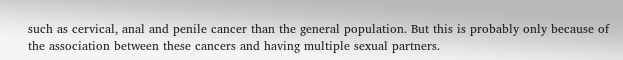such as cervical, anal and penile cancer than the general population. But this is probably only because of the association between these cancers and having multiple sexual partners.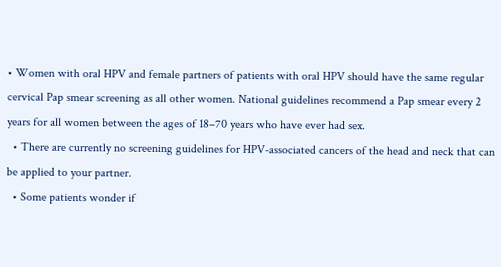• Women with oral HPV and female partners of patients with oral HPV should have the same regular cervical Pap smear screening as all other women. National guidelines recommend a Pap smear every 2 years for all women between the ages of 18–70 years who have ever had sex.
  • There are currently no screening guidelines for HPV-associated cancers of the head and neck that can be applied to your partner.
  • Some patients wonder if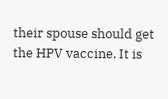their spouse should get the HPV vaccine. It is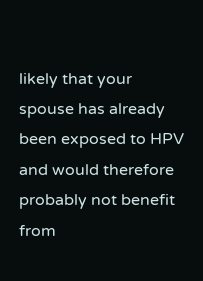likely that your spouse has already been exposed to HPV and would therefore probably not benefit from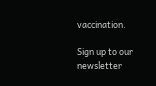vaccination.

Sign up to our newsletter